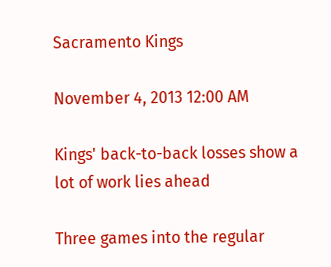Sacramento Kings

November 4, 2013 12:00 AM

Kings' back-to-back losses show a lot of work lies ahead

Three games into the regular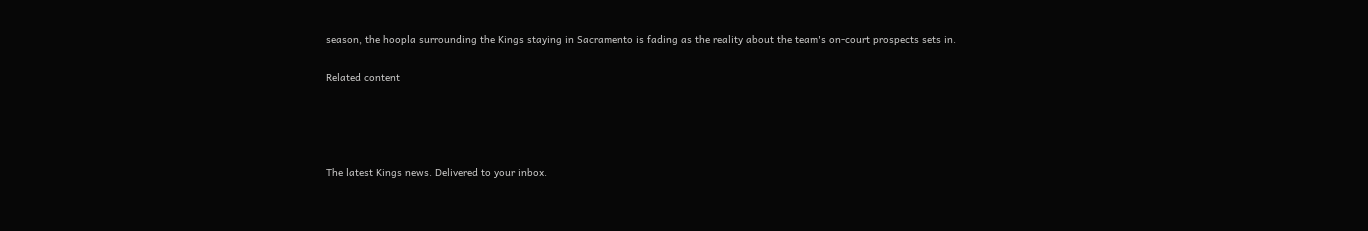season, the hoopla surrounding the Kings staying in Sacramento is fading as the reality about the team's on-court prospects sets in.

Related content




The latest Kings news. Delivered to your inbox.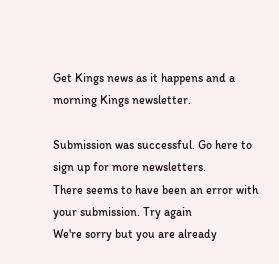Get Kings news as it happens and a morning Kings newsletter.

Submission was successful. Go here to sign up for more newsletters.
There seems to have been an error with your submission. Try again
We're sorry but you are already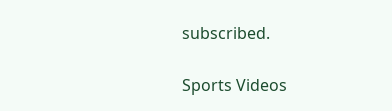subscribed.

Sports Videos